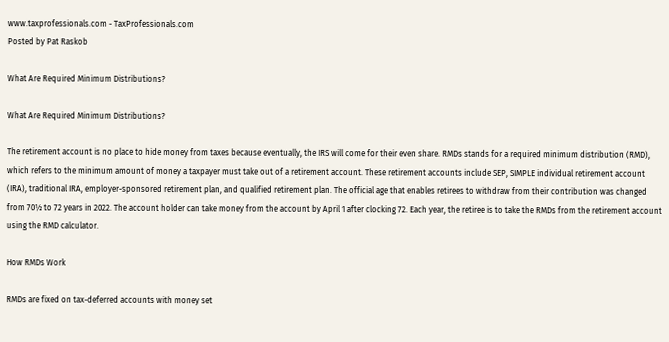www.taxprofessionals.com - TaxProfessionals.com
Posted by Pat Raskob

What Are Required Minimum Distributions?

What Are Required Minimum Distributions?

The retirement account is no place to hide money from taxes because eventually, the IRS will come for their even share. RMDs stands for a required minimum distribution (RMD), which refers to the minimum amount of money a taxpayer must take out of a retirement account. These retirement accounts include SEP, SIMPLE individual retirement account (IRA), traditional IRA, employer-sponsored retirement plan, and qualified retirement plan. The official age that enables retirees to withdraw from their contribution was changed from 70½ to 72 years in 2022. The account holder can take money from the account by April 1 after clocking 72. Each year, the retiree is to take the RMDs from the retirement account using the RMD calculator.

How RMDs Work

RMDs are fixed on tax-deferred accounts with money set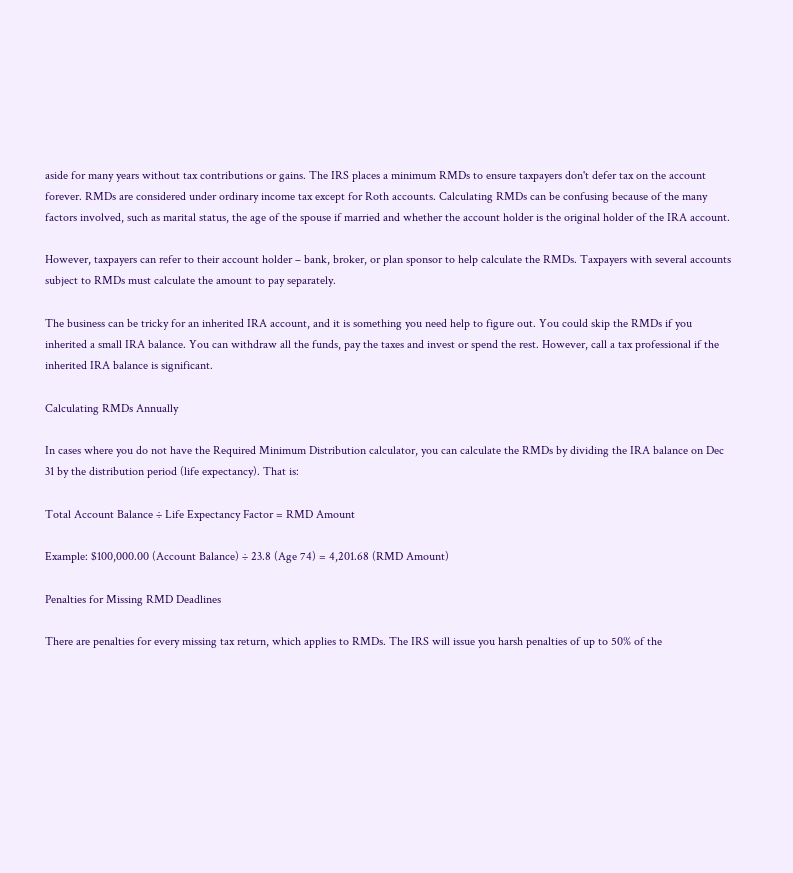aside for many years without tax contributions or gains. The IRS places a minimum RMDs to ensure taxpayers don't defer tax on the account forever. RMDs are considered under ordinary income tax except for Roth accounts. Calculating RMDs can be confusing because of the many factors involved, such as marital status, the age of the spouse if married and whether the account holder is the original holder of the IRA account.

However, taxpayers can refer to their account holder – bank, broker, or plan sponsor to help calculate the RMDs. Taxpayers with several accounts subject to RMDs must calculate the amount to pay separately.

The business can be tricky for an inherited IRA account, and it is something you need help to figure out. You could skip the RMDs if you inherited a small IRA balance. You can withdraw all the funds, pay the taxes and invest or spend the rest. However, call a tax professional if the inherited IRA balance is significant.

Calculating RMDs Annually

In cases where you do not have the Required Minimum Distribution calculator, you can calculate the RMDs by dividing the IRA balance on Dec 31 by the distribution period (life expectancy). That is:

Total Account Balance ÷ Life Expectancy Factor = RMD Amount

Example: $100,000.00 (Account Balance) ÷ 23.8 (Age 74) = 4,201.68 (RMD Amount)

Penalties for Missing RMD Deadlines

There are penalties for every missing tax return, which applies to RMDs. The IRS will issue you harsh penalties of up to 50% of the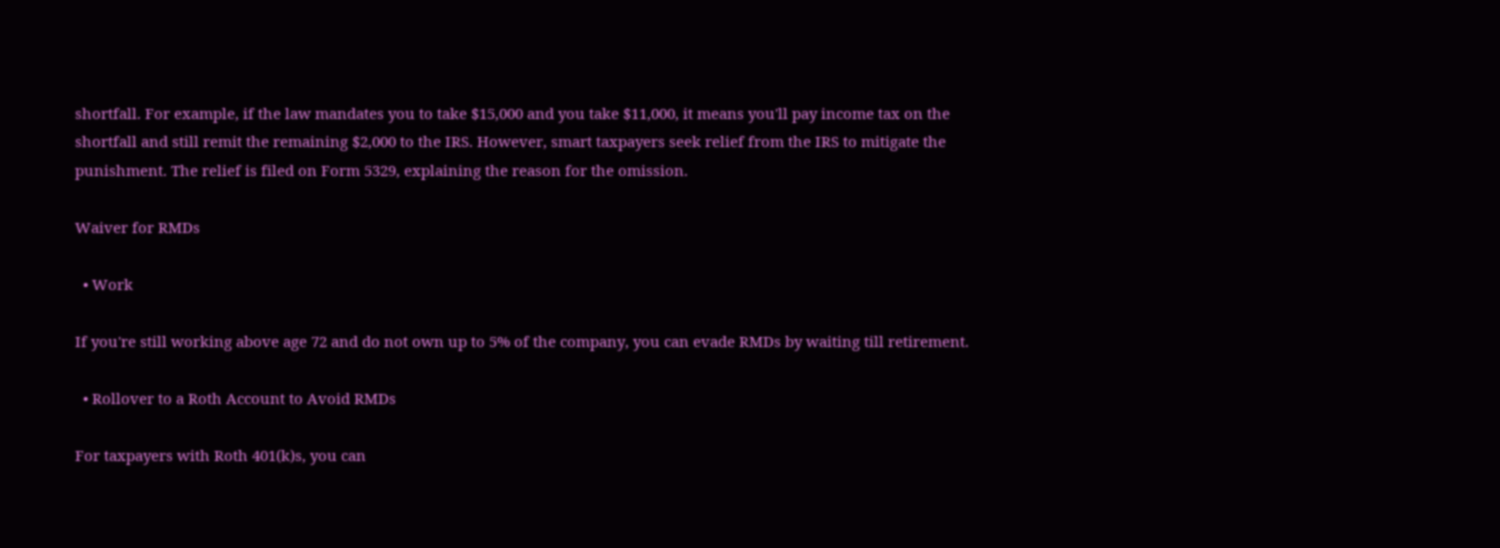shortfall. For example, if the law mandates you to take $15,000 and you take $11,000, it means you'll pay income tax on the shortfall and still remit the remaining $2,000 to the IRS. However, smart taxpayers seek relief from the IRS to mitigate the punishment. The relief is filed on Form 5329, explaining the reason for the omission.

Waiver for RMDs

  • Work

If you're still working above age 72 and do not own up to 5% of the company, you can evade RMDs by waiting till retirement.

  • Rollover to a Roth Account to Avoid RMDs

For taxpayers with Roth 401(k)s, you can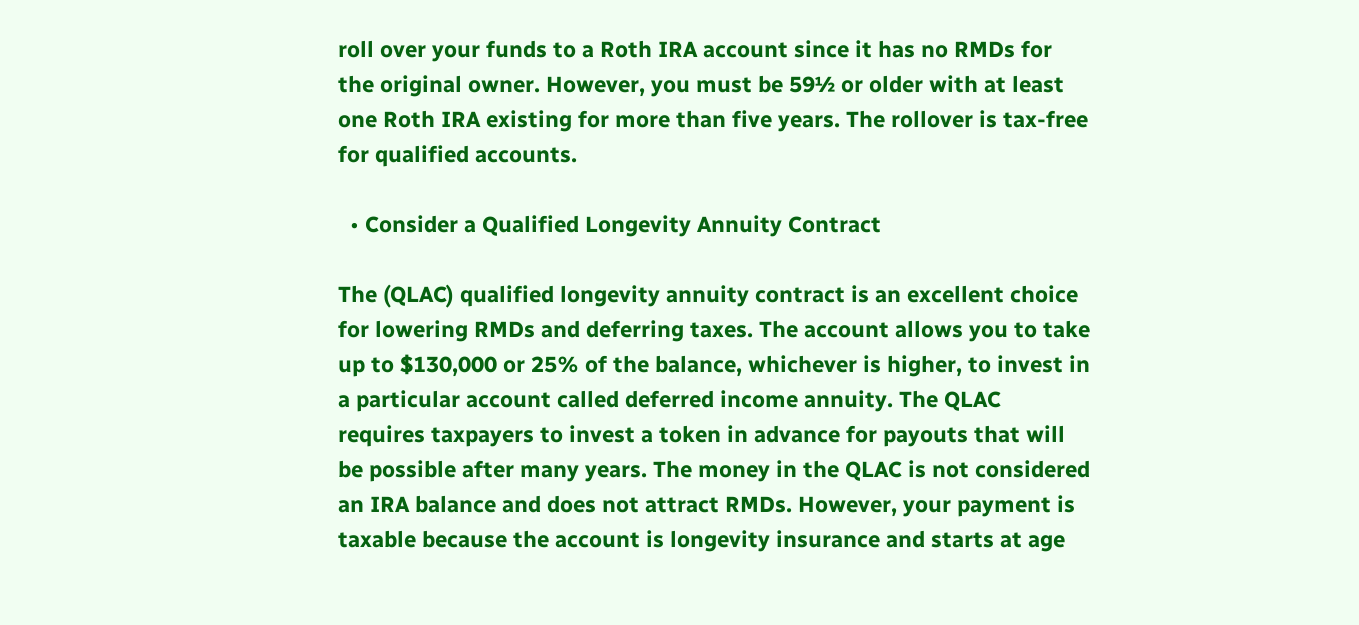roll over your funds to a Roth IRA account since it has no RMDs for the original owner. However, you must be 59½ or older with at least one Roth IRA existing for more than five years. The rollover is tax-free for qualified accounts.

  • Consider a Qualified Longevity Annuity Contract

The (QLAC) qualified longevity annuity contract is an excellent choice for lowering RMDs and deferring taxes. The account allows you to take up to $130,000 or 25% of the balance, whichever is higher, to invest in a particular account called deferred income annuity. The QLAC requires taxpayers to invest a token in advance for payouts that will be possible after many years. The money in the QLAC is not considered an IRA balance and does not attract RMDs. However, your payment is taxable because the account is longevity insurance and starts at age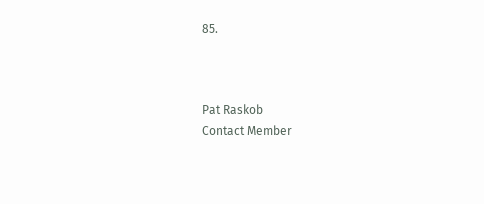85.



Pat Raskob
Contact Member